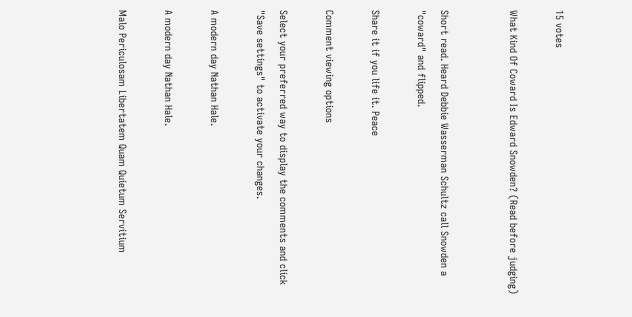15 votes

What Kind Of Coward Is Edward Snowden? (Read before judging)


Short read. Heard Debbie Wasserman Schultz call Snowden a "coward" and flipped.

Share it if you life it. Peace

Comment viewing options

Select your preferred way to display the comments and click "Save settings" to activate your changes.

A modern day Nathan Hale.

A modern day Nathan Hale.

Malo Periculosam Libertatem Quam Quietum Servitium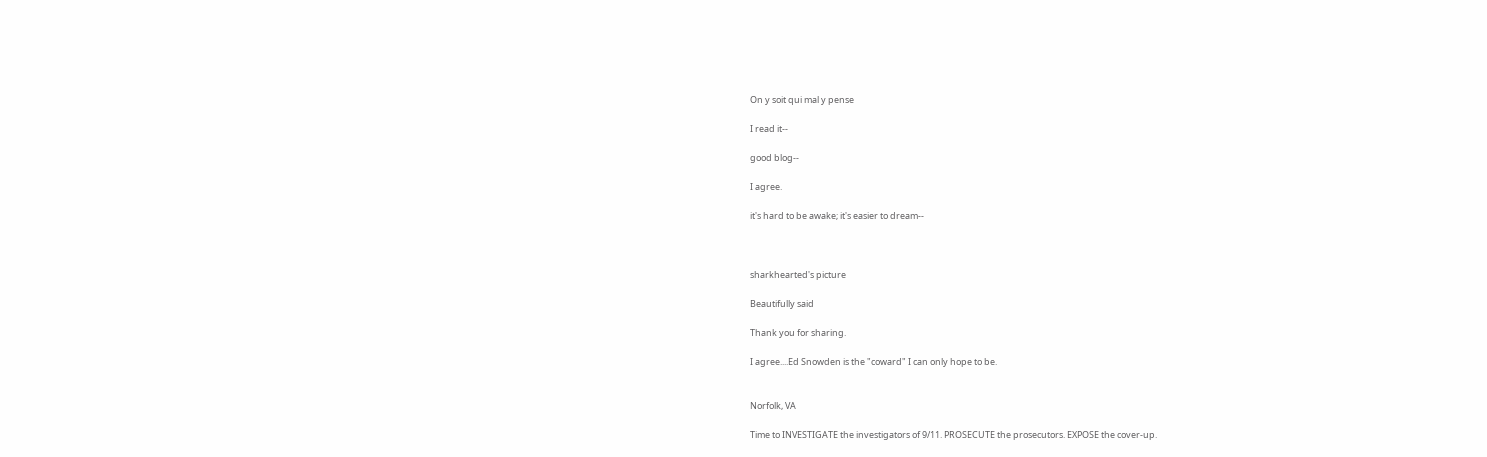On y soit qui mal y pense

I read it--

good blog--

I agree.

it's hard to be awake; it's easier to dream--



sharkhearted's picture

Beautifully said

Thank you for sharing.

I agree....Ed Snowden is the "coward" I can only hope to be.


Norfolk, VA

Time to INVESTIGATE the investigators of 9/11. PROSECUTE the prosecutors. EXPOSE the cover-up.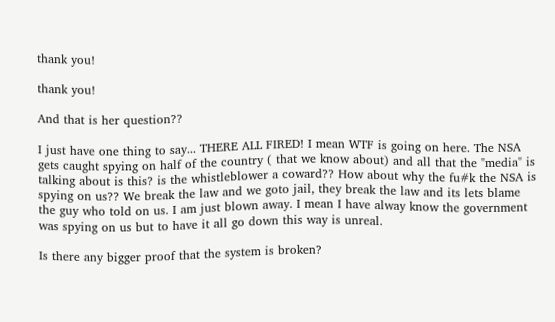thank you!

thank you!

And that is her question??

I just have one thing to say... THERE ALL FIRED! I mean WTF is going on here. The NSA gets caught spying on half of the country ( that we know about) and all that the "media" is talking about is this? is the whistleblower a coward?? How about why the fu#k the NSA is spying on us?? We break the law and we goto jail, they break the law and its lets blame the guy who told on us. I am just blown away. I mean I have alway know the government was spying on us but to have it all go down this way is unreal.

Is there any bigger proof that the system is broken?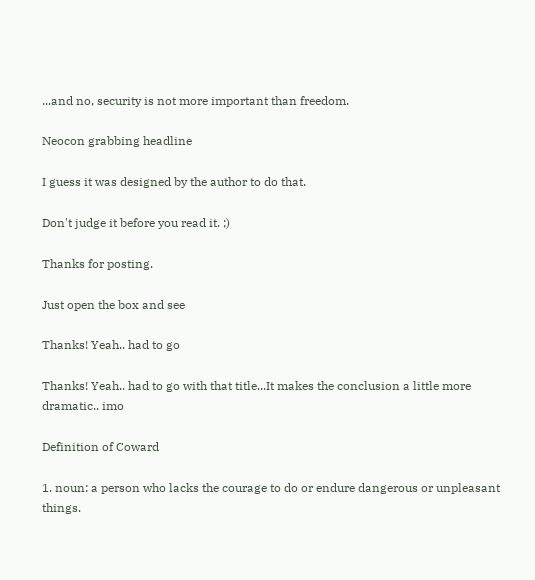...and no, security is not more important than freedom.

Neocon grabbing headline

I guess it was designed by the author to do that.

Don't judge it before you read it. ;)

Thanks for posting.

Just open the box and see

Thanks! Yeah.. had to go

Thanks! Yeah.. had to go with that title...It makes the conclusion a little more dramatic.. imo

Definition of Coward

1. noun: a person who lacks the courage to do or endure dangerous or unpleasant things.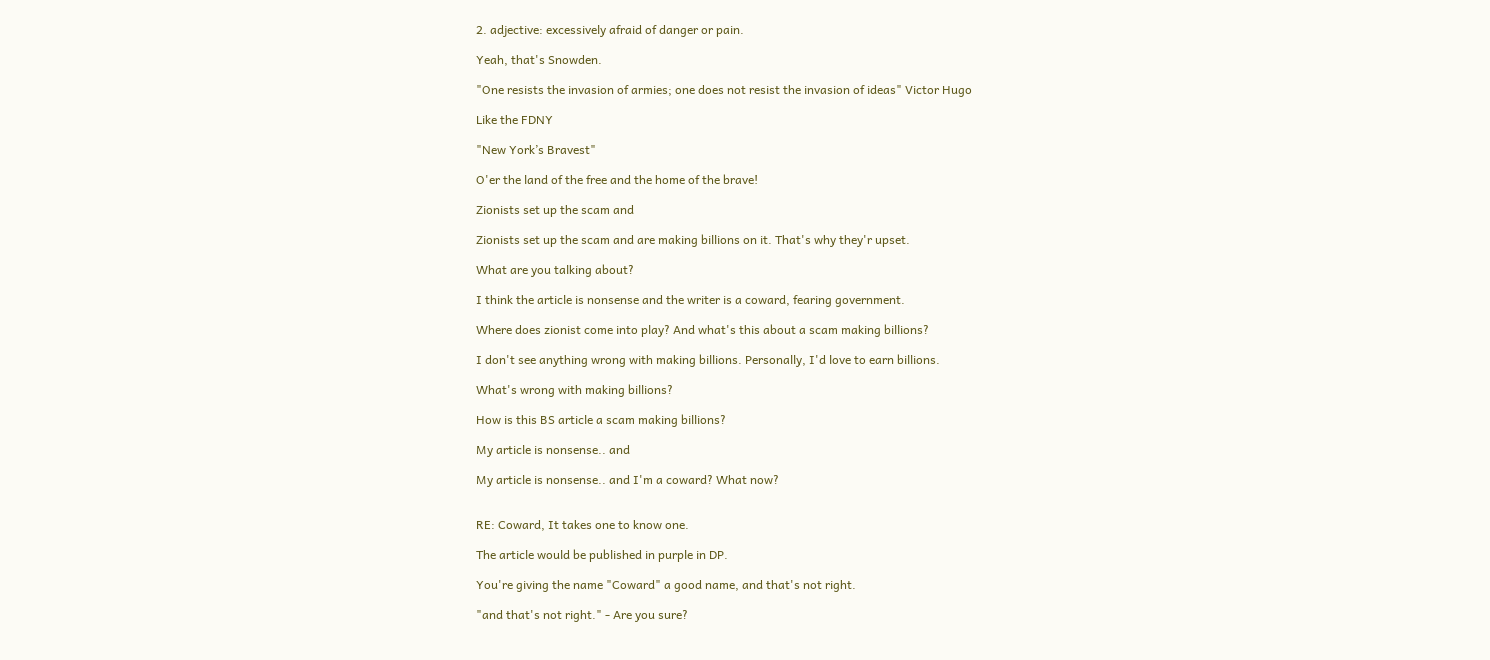2. adjective: excessively afraid of danger or pain.

Yeah, that's Snowden.

"One resists the invasion of armies; one does not resist the invasion of ideas" Victor Hugo

Like the FDNY

"New York’s Bravest"

O'er the land of the free and the home of the brave!

Zionists set up the scam and

Zionists set up the scam and are making billions on it. That's why they'r upset.

What are you talking about?

I think the article is nonsense and the writer is a coward, fearing government.

Where does zionist come into play? And what's this about a scam making billions?

I don't see anything wrong with making billions. Personally, I'd love to earn billions.

What's wrong with making billions?

How is this BS article a scam making billions?

My article is nonsense.. and

My article is nonsense.. and I'm a coward? What now?


RE: Coward, It takes one to know one.

The article would be published in purple in DP.

You're giving the name "Coward" a good name, and that's not right.

"and that's not right." - Are you sure?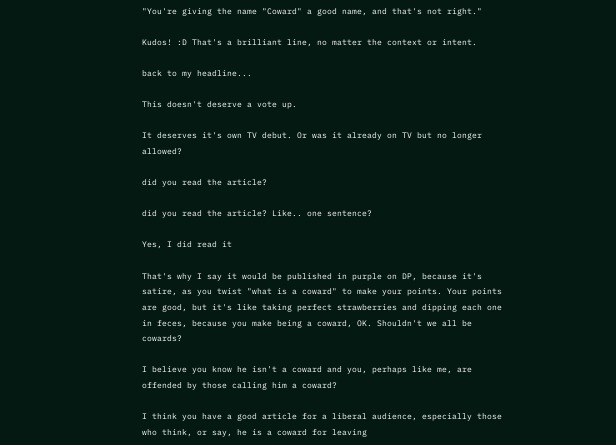"You're giving the name "Coward" a good name, and that's not right."

Kudos! :D That's a brilliant line, no matter the context or intent.

back to my headline...

This doesn't deserve a vote up.

It deserves it's own TV debut. Or was it already on TV but no longer allowed?

did you read the article?

did you read the article? Like.. one sentence?

Yes, I did read it

That's why I say it would be published in purple on DP, because it's satire, as you twist "what is a coward" to make your points. Your points are good, but it's like taking perfect strawberries and dipping each one in feces, because you make being a coward, OK. Shouldn't we all be cowards?

I believe you know he isn't a coward and you, perhaps like me, are offended by those calling him a coward?

I think you have a good article for a liberal audience, especially those who think, or say, he is a coward for leaving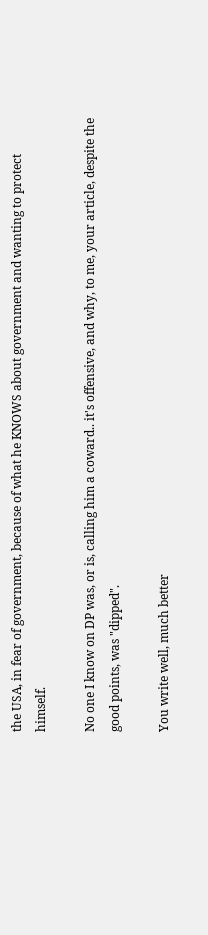the USA, in fear of government, because of what he KNOWS about government and wanting to protect himself.

No one I know on DP was, or is, calling him a coward.. it's offensive, and why, to me, your article, despite the good points, was "dipped".

You write well, much better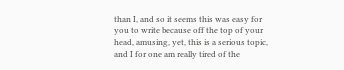than I, and so it seems this was easy for you to write because off the top of your head, amusing, yet, this is a serious topic, and I for one am really tired of the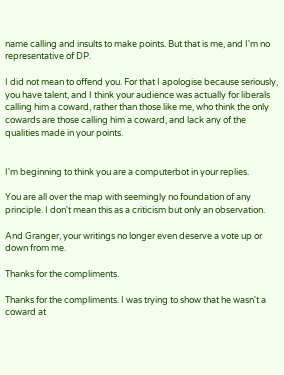name calling and insults to make points. But that is me, and I'm no representative of DP.

I did not mean to offend you. For that I apologise because seriously, you have talent, and I think your audience was actually for liberals calling him a coward, rather than those like me, who think the only cowards are those calling him a coward, and lack any of the qualities made in your points.


I'm beginning to think you are a computerbot in your replies.

You are all over the map with seemingly no foundation of any principle. I don't mean this as a criticism but only an observation.

And Granger, your writings no longer even deserve a vote up or down from me.

Thanks for the compliments.

Thanks for the compliments. I was trying to show that he wasn't a coward at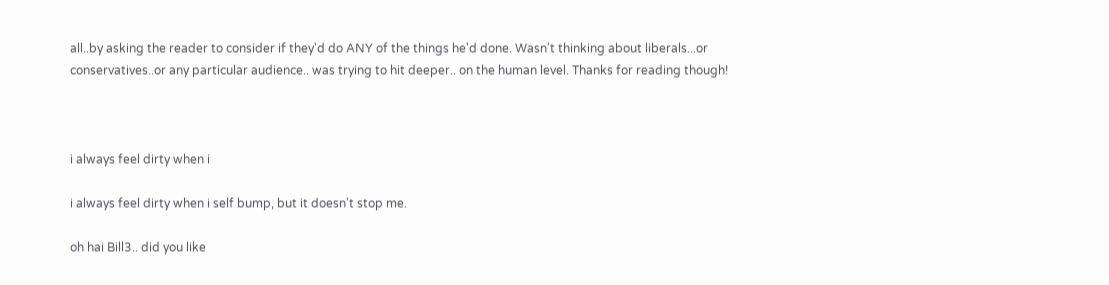all..by asking the reader to consider if they'd do ANY of the things he'd done. Wasn't thinking about liberals...or conservatives..or any particular audience.. was trying to hit deeper.. on the human level. Thanks for reading though!



i always feel dirty when i

i always feel dirty when i self bump, but it doesn't stop me.

oh hai Bill3.. did you like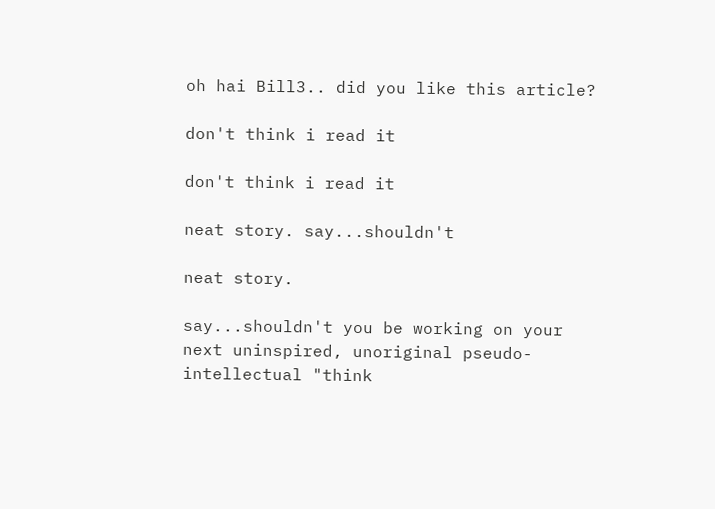oh hai Bill3.. did you like this article?

don't think i read it

don't think i read it

neat story. say...shouldn't

neat story.

say...shouldn't you be working on your next uninspired, unoriginal pseudo-intellectual "think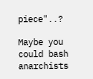piece"..?

Maybe you could bash anarchists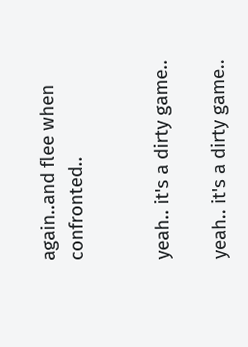again..and flee when confronted..


yeah.. it's a dirty game..

yeah.. it's a dirty game..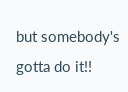but somebody's gotta do it!!